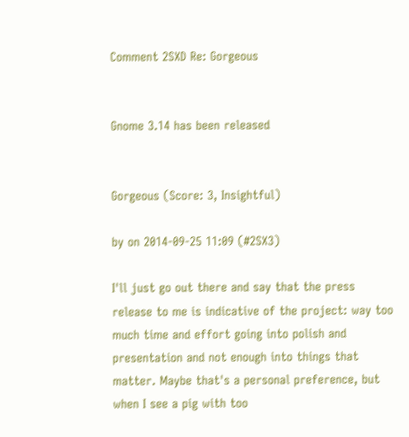Comment 2SXD Re: Gorgeous


Gnome 3.14 has been released


Gorgeous (Score: 3, Insightful)

by on 2014-09-25 11:09 (#2SX3)

I'll just go out there and say that the press release to me is indicative of the project: way too much time and effort going into polish and presentation and not enough into things that matter. Maybe that's a personal preference, but when I see a pig with too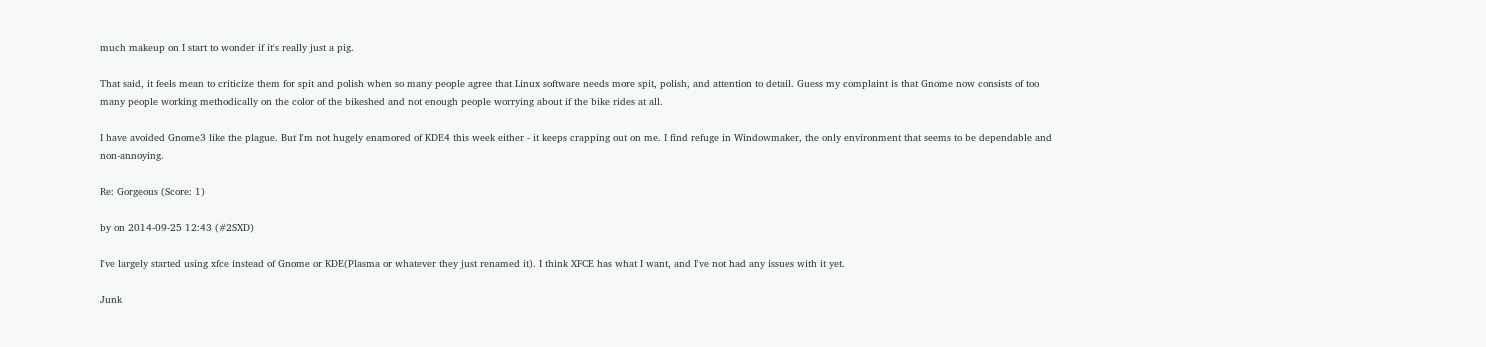much makeup on I start to wonder if it's really just a pig.

That said, it feels mean to criticize them for spit and polish when so many people agree that Linux software needs more spit, polish, and attention to detail. Guess my complaint is that Gnome now consists of too many people working methodically on the color of the bikeshed and not enough people worrying about if the bike rides at all.

I have avoided Gnome3 like the plague. But I'm not hugely enamored of KDE4 this week either - it keeps crapping out on me. I find refuge in Windowmaker, the only environment that seems to be dependable and non-annoying.

Re: Gorgeous (Score: 1)

by on 2014-09-25 12:43 (#2SXD)

I've largely started using xfce instead of Gnome or KDE(Plasma or whatever they just renamed it). I think XFCE has what I want, and I've not had any issues with it yet.

Junk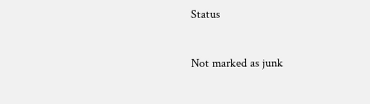Status

Not marked as junk